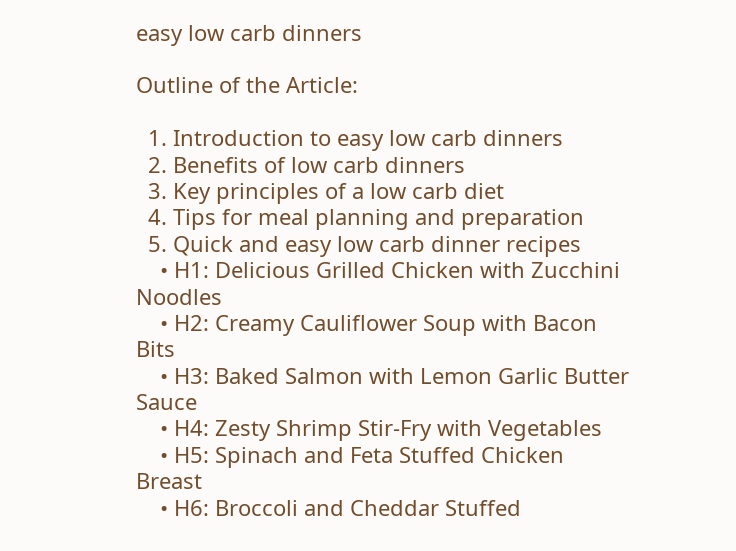easy low carb dinners

Outline of the Article:

  1. Introduction to easy low carb dinners
  2. Benefits of low carb dinners
  3. Key principles of a low carb diet
  4. Tips for meal planning and preparation
  5. Quick and easy low carb dinner recipes
    • H1: Delicious Grilled Chicken with Zucchini Noodles
    • H2: Creamy Cauliflower Soup with Bacon Bits
    • H3: Baked Salmon with Lemon Garlic Butter Sauce
    • H4: Zesty Shrimp Stir-Fry with Vegetables
    • H5: Spinach and Feta Stuffed Chicken Breast
    • H6: Broccoli and Cheddar Stuffed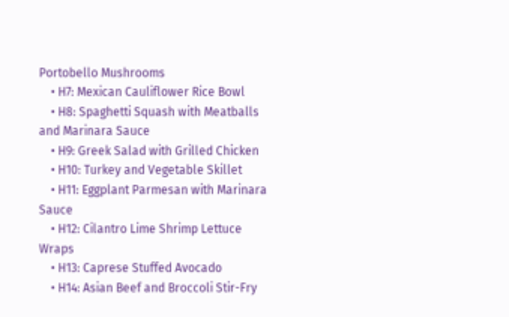Portobello Mushrooms
    • H7: Mexican Cauliflower Rice Bowl
    • H8: Spaghetti Squash with Meatballs and Marinara Sauce
    • H9: Greek Salad with Grilled Chicken
    • H10: Turkey and Vegetable Skillet
    • H11: Eggplant Parmesan with Marinara Sauce
    • H12: Cilantro Lime Shrimp Lettuce Wraps
    • H13: Caprese Stuffed Avocado
    • H14: Asian Beef and Broccoli Stir-Fry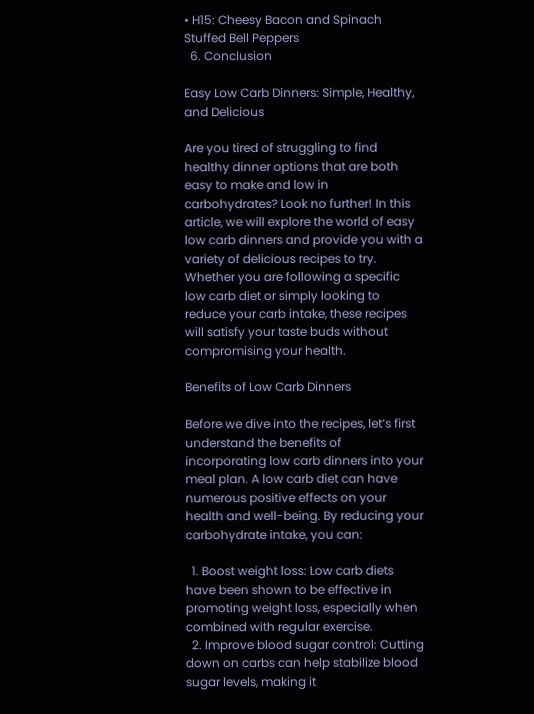• H15: Cheesy Bacon and Spinach Stuffed Bell Peppers
  6. Conclusion

Easy Low Carb Dinners: Simple, Healthy, and Delicious

Are you tired of struggling to find healthy dinner options that are both easy to make and low in carbohydrates? Look no further! In this article, we will explore the world of easy low carb dinners and provide you with a variety of delicious recipes to try. Whether you are following a specific low carb diet or simply looking to reduce your carb intake, these recipes will satisfy your taste buds without compromising your health.

Benefits of Low Carb Dinners

Before we dive into the recipes, let’s first understand the benefits of incorporating low carb dinners into your meal plan. A low carb diet can have numerous positive effects on your health and well-being. By reducing your carbohydrate intake, you can:

  1. Boost weight loss: Low carb diets have been shown to be effective in promoting weight loss, especially when combined with regular exercise.
  2. Improve blood sugar control: Cutting down on carbs can help stabilize blood sugar levels, making it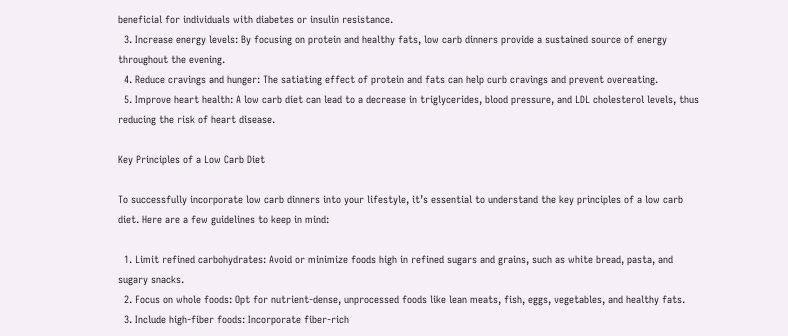beneficial for individuals with diabetes or insulin resistance.
  3. Increase energy levels: By focusing on protein and healthy fats, low carb dinners provide a sustained source of energy throughout the evening.
  4. Reduce cravings and hunger: The satiating effect of protein and fats can help curb cravings and prevent overeating.
  5. Improve heart health: A low carb diet can lead to a decrease in triglycerides, blood pressure, and LDL cholesterol levels, thus reducing the risk of heart disease.

Key Principles of a Low Carb Diet

To successfully incorporate low carb dinners into your lifestyle, it’s essential to understand the key principles of a low carb diet. Here are a few guidelines to keep in mind:

  1. Limit refined carbohydrates: Avoid or minimize foods high in refined sugars and grains, such as white bread, pasta, and sugary snacks.
  2. Focus on whole foods: Opt for nutrient-dense, unprocessed foods like lean meats, fish, eggs, vegetables, and healthy fats.
  3. Include high-fiber foods: Incorporate fiber-rich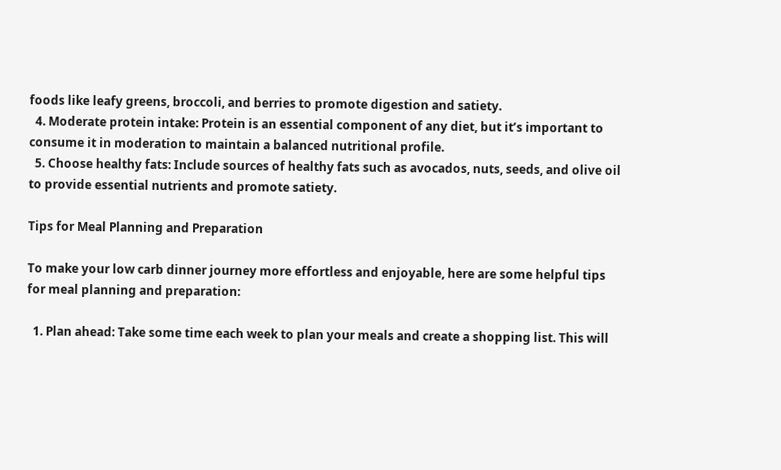foods like leafy greens, broccoli, and berries to promote digestion and satiety.
  4. Moderate protein intake: Protein is an essential component of any diet, but it’s important to consume it in moderation to maintain a balanced nutritional profile.
  5. Choose healthy fats: Include sources of healthy fats such as avocados, nuts, seeds, and olive oil to provide essential nutrients and promote satiety.

Tips for Meal Planning and Preparation

To make your low carb dinner journey more effortless and enjoyable, here are some helpful tips for meal planning and preparation:

  1. Plan ahead: Take some time each week to plan your meals and create a shopping list. This will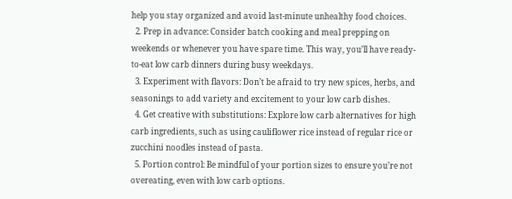help you stay organized and avoid last-minute unhealthy food choices.
  2. Prep in advance: Consider batch cooking and meal prepping on weekends or whenever you have spare time. This way, you’ll have ready-to-eat low carb dinners during busy weekdays.
  3. Experiment with flavors: Don’t be afraid to try new spices, herbs, and seasonings to add variety and excitement to your low carb dishes.
  4. Get creative with substitutions: Explore low carb alternatives for high carb ingredients, such as using cauliflower rice instead of regular rice or zucchini noodles instead of pasta.
  5. Portion control: Be mindful of your portion sizes to ensure you’re not overeating, even with low carb options.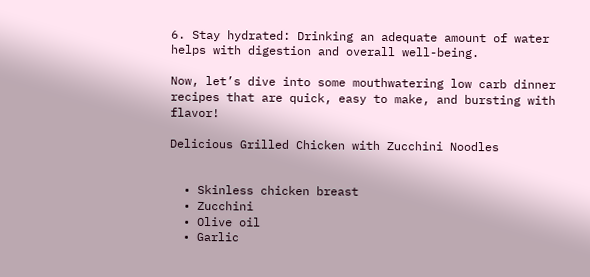6. Stay hydrated: Drinking an adequate amount of water helps with digestion and overall well-being.

Now, let’s dive into some mouthwatering low carb dinner recipes that are quick, easy to make, and bursting with flavor!

Delicious Grilled Chicken with Zucchini Noodles


  • Skinless chicken breast
  • Zucchini
  • Olive oil
  • Garlic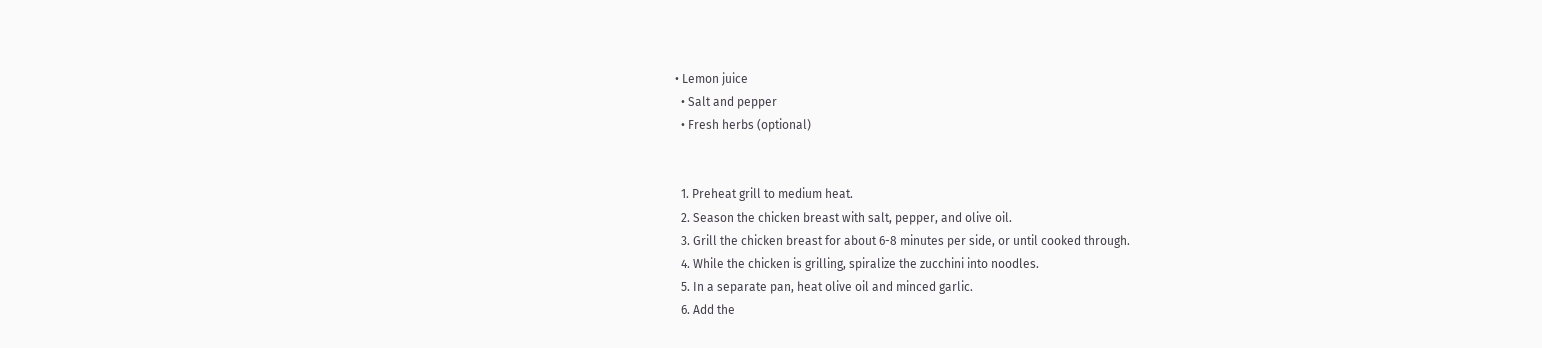• Lemon juice
  • Salt and pepper
  • Fresh herbs (optional)


  1. Preheat grill to medium heat.
  2. Season the chicken breast with salt, pepper, and olive oil.
  3. Grill the chicken breast for about 6-8 minutes per side, or until cooked through.
  4. While the chicken is grilling, spiralize the zucchini into noodles.
  5. In a separate pan, heat olive oil and minced garlic.
  6. Add the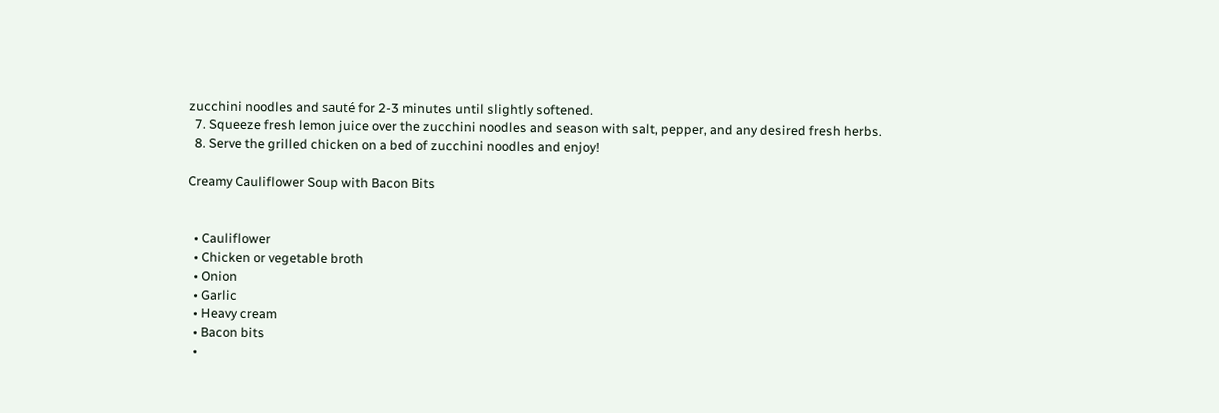zucchini noodles and sauté for 2-3 minutes until slightly softened.
  7. Squeeze fresh lemon juice over the zucchini noodles and season with salt, pepper, and any desired fresh herbs.
  8. Serve the grilled chicken on a bed of zucchini noodles and enjoy!

Creamy Cauliflower Soup with Bacon Bits


  • Cauliflower
  • Chicken or vegetable broth
  • Onion
  • Garlic
  • Heavy cream
  • Bacon bits
  •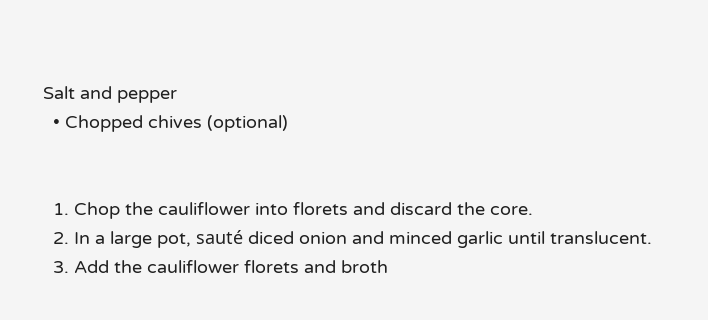Salt and pepper
  • Chopped chives (optional)


  1. Chop the cauliflower into florets and discard the core.
  2. In a large pot, sauté diced onion and minced garlic until translucent.
  3. Add the cauliflower florets and broth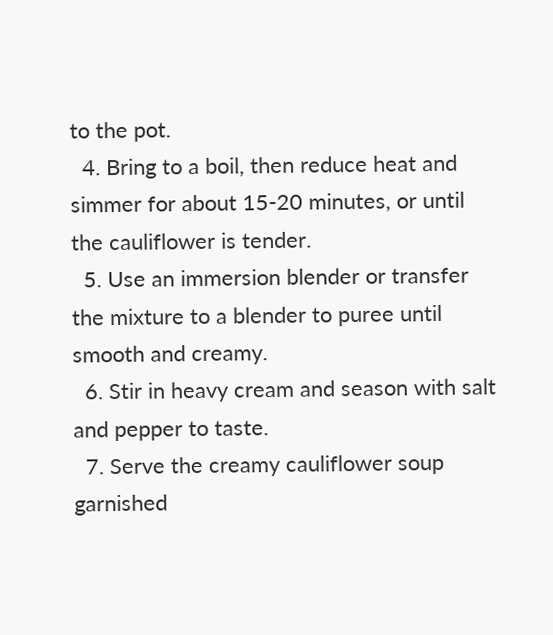to the pot.
  4. Bring to a boil, then reduce heat and simmer for about 15-20 minutes, or until the cauliflower is tender.
  5. Use an immersion blender or transfer the mixture to a blender to puree until smooth and creamy.
  6. Stir in heavy cream and season with salt and pepper to taste.
  7. Serve the creamy cauliflower soup garnished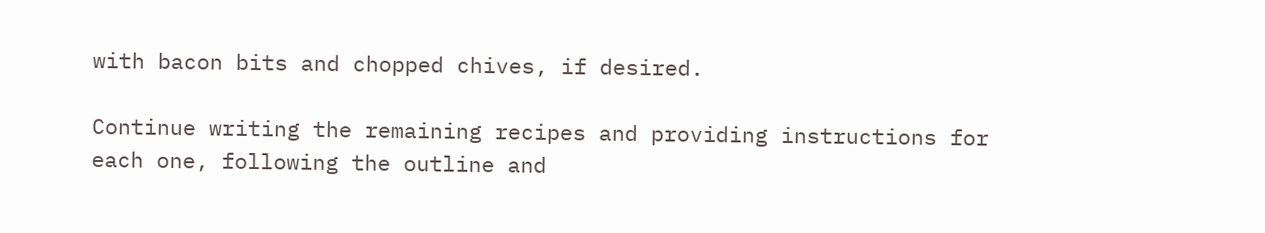with bacon bits and chopped chives, if desired.

Continue writing the remaining recipes and providing instructions for each one, following the outline and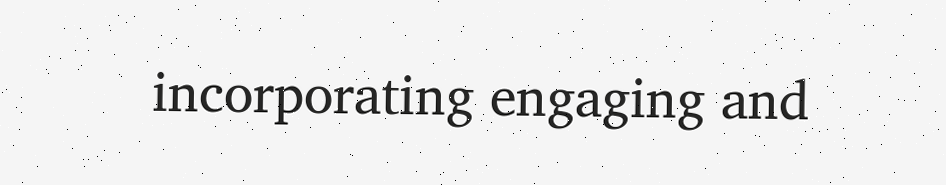incorporating engaging and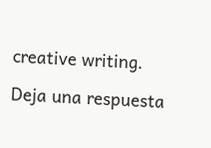creative writing.

Deja una respuesta